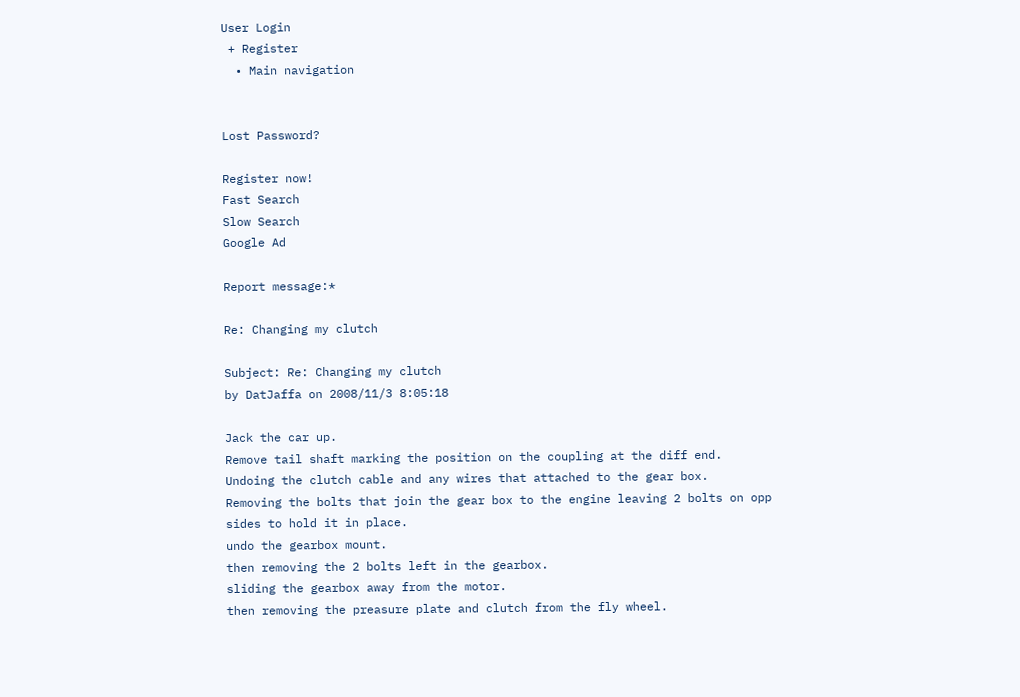User Login
 + Register
  • Main navigation


Lost Password?

Register now!
Fast Search
Slow Search
Google Ad

Report message:*

Re: Changing my clutch

Subject: Re: Changing my clutch
by DatJaffa on 2008/11/3 8:05:18

Jack the car up.
Remove tail shaft marking the position on the coupling at the diff end.
Undoing the clutch cable and any wires that attached to the gear box.
Removing the bolts that join the gear box to the engine leaving 2 bolts on opp sides to hold it in place.
undo the gearbox mount.
then removing the 2 bolts left in the gearbox.
sliding the gearbox away from the motor.
then removing the preasure plate and clutch from the fly wheel.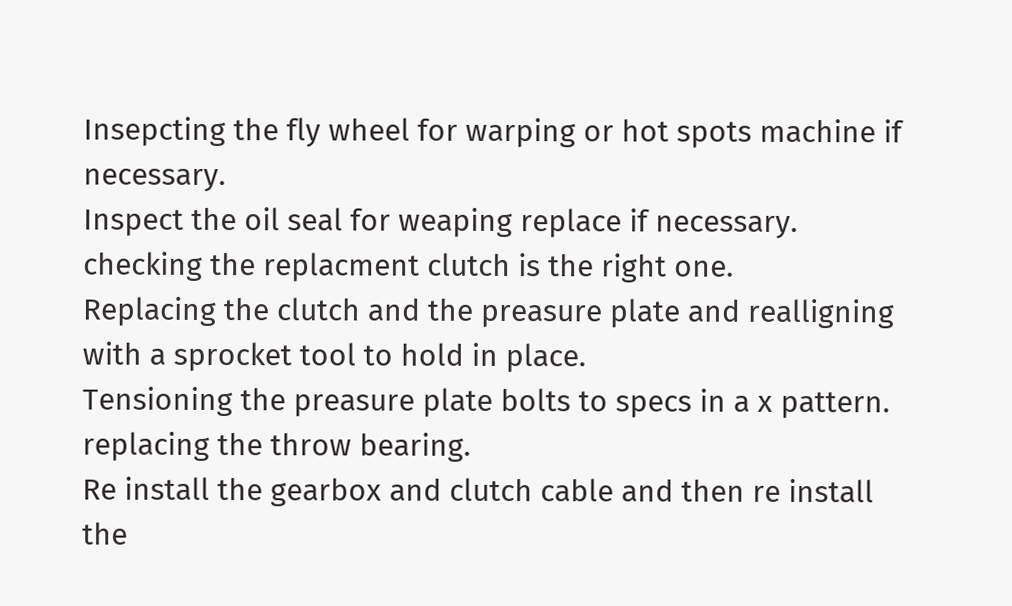Insepcting the fly wheel for warping or hot spots machine if necessary.
Inspect the oil seal for weaping replace if necessary.
checking the replacment clutch is the right one.
Replacing the clutch and the preasure plate and realligning with a sprocket tool to hold in place.
Tensioning the preasure plate bolts to specs in a x pattern.
replacing the throw bearing.
Re install the gearbox and clutch cable and then re install the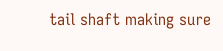tail shaft making sure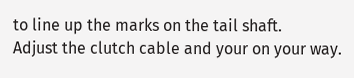to line up the marks on the tail shaft.
Adjust the clutch cable and your on your way.